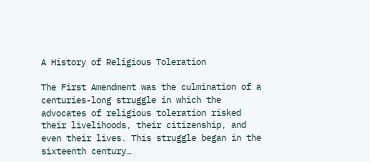A History of Religious Toleration

The First Amendment was the culmination of a centuries-long struggle in which the advocates of religious toleration risked their livelihoods, their citizenship, and even their lives. This struggle began in the sixteenth century…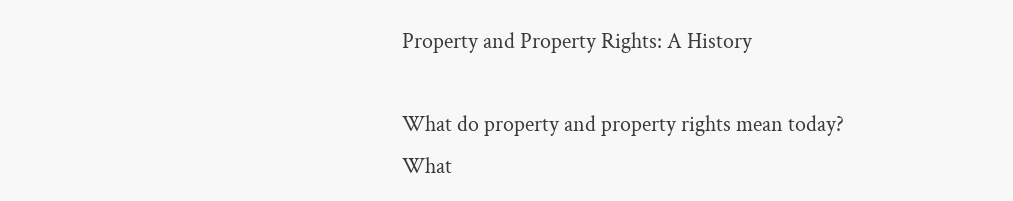Property and Property Rights: A History

What do property and property rights mean today? What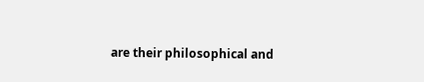are their philosophical and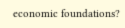economic foundations?